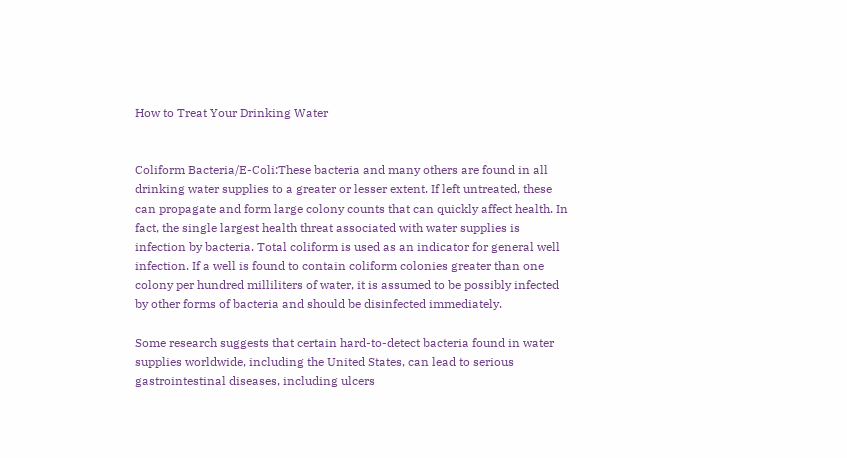How to Treat Your Drinking Water


Coliform Bacteria/E-Coli:These bacteria and many others are found in all drinking water supplies to a greater or lesser extent. If left untreated, these can propagate and form large colony counts that can quickly affect health. In fact, the single largest health threat associated with water supplies is infection by bacteria. Total coliform is used as an indicator for general well infection. If a well is found to contain coliform colonies greater than one colony per hundred milliliters of water, it is assumed to be possibly infected by other forms of bacteria and should be disinfected immediately.

Some research suggests that certain hard-to-detect bacteria found in water supplies worldwide, including the United States, can lead to serious gastrointestinal diseases, including ulcers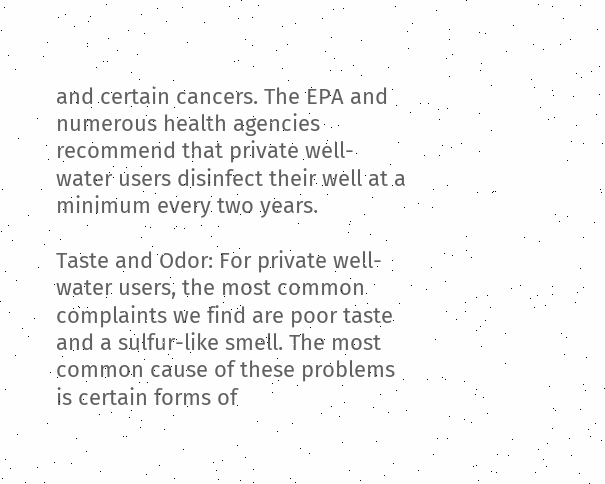and certain cancers. The EPA and numerous health agencies recommend that private well-water users disinfect their well at a minimum every two years.

Taste and Odor: For private well-water users, the most common complaints we find are poor taste and a sulfur-like smell. The most common cause of these problems is certain forms of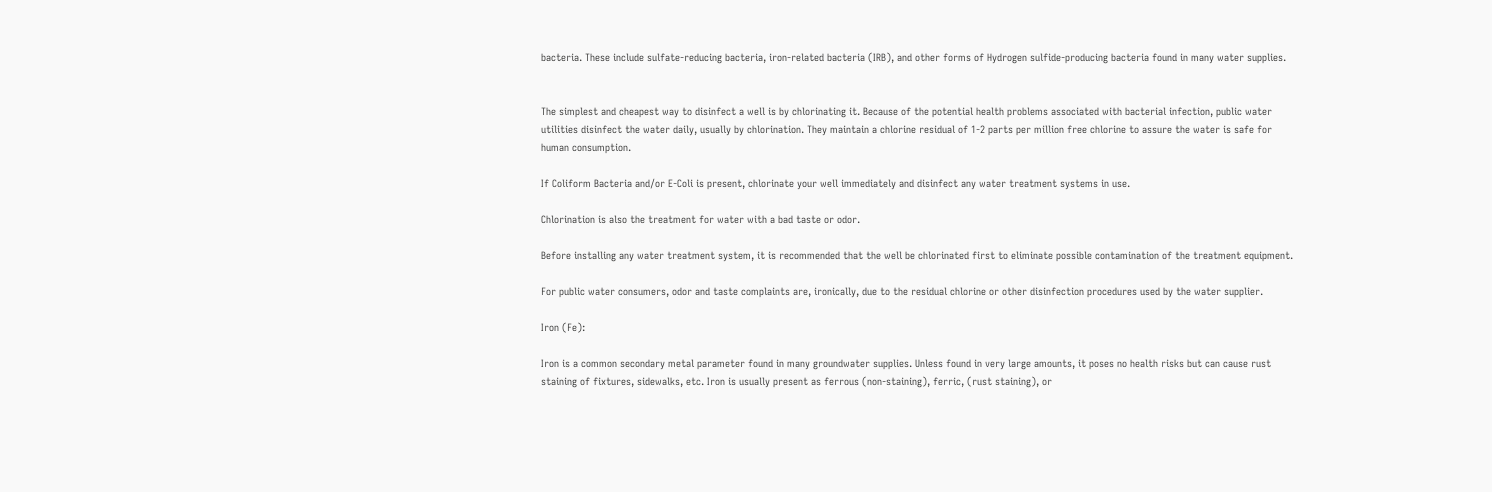bacteria. These include sulfate-reducing bacteria, iron-related bacteria (IRB), and other forms of Hydrogen sulfide-producing bacteria found in many water supplies.


The simplest and cheapest way to disinfect a well is by chlorinating it. Because of the potential health problems associated with bacterial infection, public water utilities disinfect the water daily, usually by chlorination. They maintain a chlorine residual of 1-2 parts per million free chlorine to assure the water is safe for human consumption.

If Coliform Bacteria and/or E-Coli is present, chlorinate your well immediately and disinfect any water treatment systems in use.

Chlorination is also the treatment for water with a bad taste or odor.

Before installing any water treatment system, it is recommended that the well be chlorinated first to eliminate possible contamination of the treatment equipment.

For public water consumers, odor and taste complaints are, ironically, due to the residual chlorine or other disinfection procedures used by the water supplier.

Iron (Fe):

Iron is a common secondary metal parameter found in many groundwater supplies. Unless found in very large amounts, it poses no health risks but can cause rust staining of fixtures, sidewalks, etc. Iron is usually present as ferrous (non-staining), ferric, (rust staining), or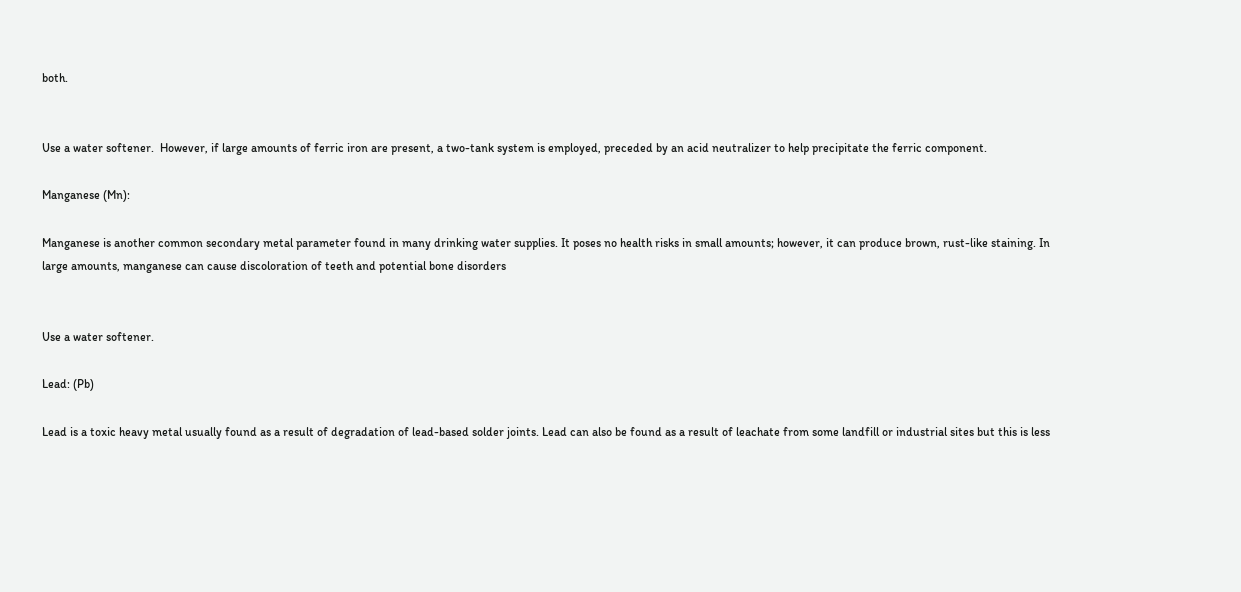both.


Use a water softener.  However, if large amounts of ferric iron are present, a two-tank system is employed, preceded by an acid neutralizer to help precipitate the ferric component.

Manganese (Mn):

Manganese is another common secondary metal parameter found in many drinking water supplies. It poses no health risks in small amounts; however, it can produce brown, rust-like staining. In large amounts, manganese can cause discoloration of teeth and potential bone disorders


Use a water softener.

Lead: (Pb)

Lead is a toxic heavy metal usually found as a result of degradation of lead-based solder joints. Lead can also be found as a result of leachate from some landfill or industrial sites but this is less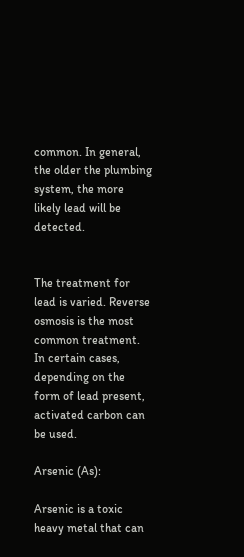common. In general, the older the plumbing system, the more likely lead will be detected.


The treatment for lead is varied. Reverse osmosis is the most common treatment. In certain cases, depending on the form of lead present, activated carbon can be used.

Arsenic (As):

Arsenic is a toxic heavy metal that can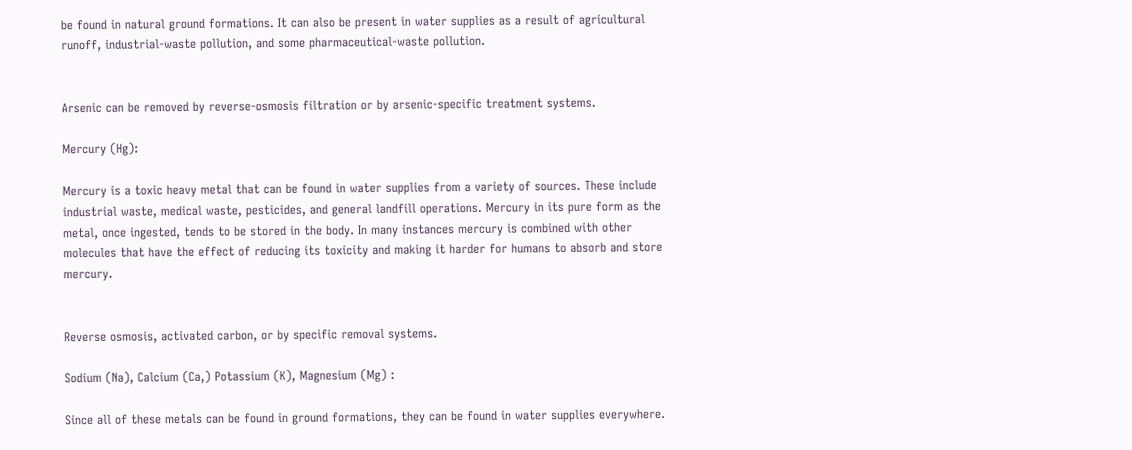be found in natural ground formations. It can also be present in water supplies as a result of agricultural runoff, industrial-waste pollution, and some pharmaceutical-waste pollution.


Arsenic can be removed by reverse-osmosis filtration or by arsenic-specific treatment systems.

Mercury (Hg):

Mercury is a toxic heavy metal that can be found in water supplies from a variety of sources. These include industrial waste, medical waste, pesticides, and general landfill operations. Mercury in its pure form as the metal, once ingested, tends to be stored in the body. In many instances mercury is combined with other molecules that have the effect of reducing its toxicity and making it harder for humans to absorb and store mercury.


Reverse osmosis, activated carbon, or by specific removal systems.

Sodium (Na), Calcium (Ca,) Potassium (K), Magnesium (Mg) :

Since all of these metals can be found in ground formations, they can be found in water supplies everywhere.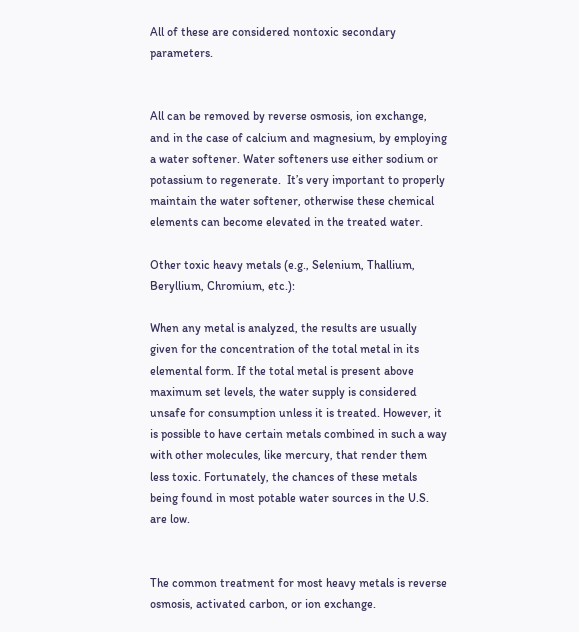All of these are considered nontoxic secondary parameters.


All can be removed by reverse osmosis, ion exchange, and in the case of calcium and magnesium, by employing a water softener. Water softeners use either sodium or potassium to regenerate.  It’s very important to properly maintain the water softener, otherwise these chemical elements can become elevated in the treated water.

Other toxic heavy metals (e.g., Selenium, Thallium, Beryllium, Chromium, etc.):

When any metal is analyzed, the results are usually given for the concentration of the total metal in its elemental form. If the total metal is present above maximum set levels, the water supply is considered unsafe for consumption unless it is treated. However, it is possible to have certain metals combined in such a way with other molecules, like mercury, that render them less toxic. Fortunately, the chances of these metals being found in most potable water sources in the U.S. are low.


The common treatment for most heavy metals is reverse osmosis, activated carbon, or ion exchange.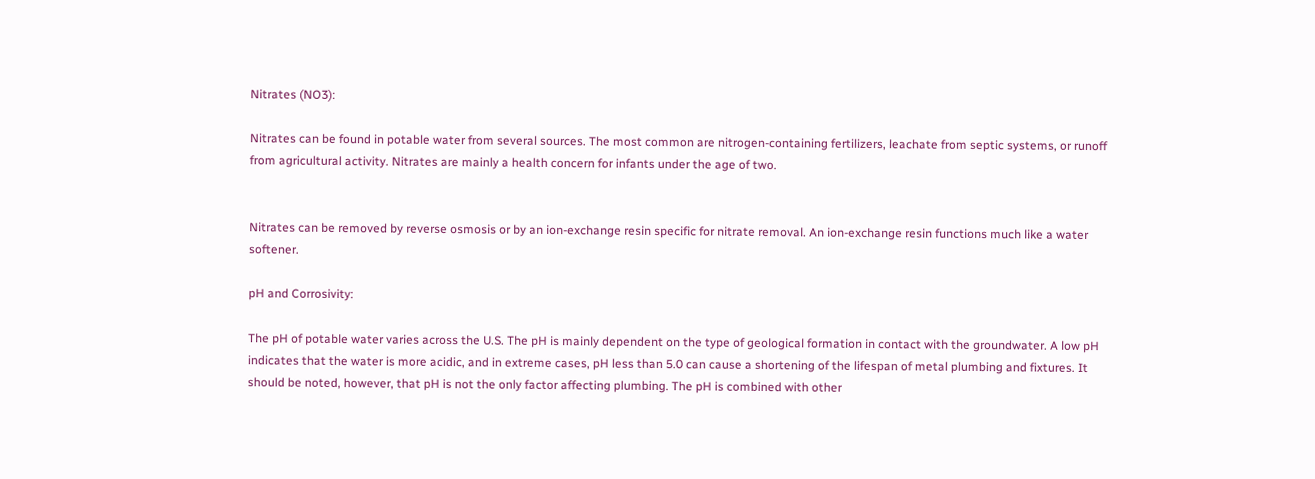Nitrates (NO3):

Nitrates can be found in potable water from several sources. The most common are nitrogen-containing fertilizers, leachate from septic systems, or runoff from agricultural activity. Nitrates are mainly a health concern for infants under the age of two.


Nitrates can be removed by reverse osmosis or by an ion-exchange resin specific for nitrate removal. An ion-exchange resin functions much like a water softener.

pH and Corrosivity:

The pH of potable water varies across the U.S. The pH is mainly dependent on the type of geological formation in contact with the groundwater. A low pH indicates that the water is more acidic, and in extreme cases, pH less than 5.0 can cause a shortening of the lifespan of metal plumbing and fixtures. It should be noted, however, that pH is not the only factor affecting plumbing. The pH is combined with other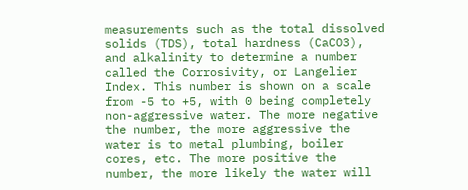measurements such as the total dissolved solids (TDS), total hardness (CaCO3), and alkalinity to determine a number called the Corrosivity, or Langelier Index. This number is shown on a scale from -5 to +5, with 0 being completely non-aggressive water. The more negative the number, the more aggressive the water is to metal plumbing, boiler cores, etc. The more positive the number, the more likely the water will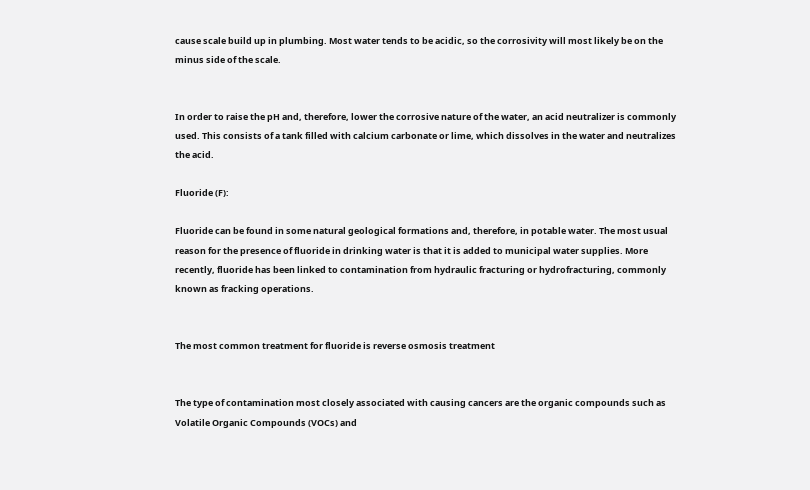cause scale build up in plumbing. Most water tends to be acidic, so the corrosivity will most likely be on the minus side of the scale.


In order to raise the pH and, therefore, lower the corrosive nature of the water, an acid neutralizer is commonly used. This consists of a tank filled with calcium carbonate or lime, which dissolves in the water and neutralizes the acid.

Fluoride (F):

Fluoride can be found in some natural geological formations and, therefore, in potable water. The most usual reason for the presence of fluoride in drinking water is that it is added to municipal water supplies. More recently, fluoride has been linked to contamination from hydraulic fracturing or hydrofracturing, commonly known as fracking operations.


The most common treatment for fluoride is reverse osmosis treatment


The type of contamination most closely associated with causing cancers are the organic compounds such as Volatile Organic Compounds (VOCs) and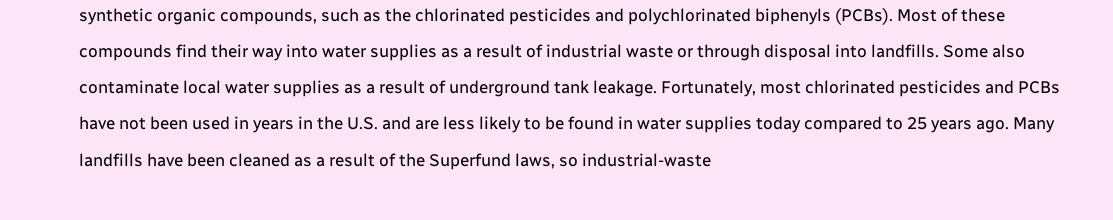synthetic organic compounds, such as the chlorinated pesticides and polychlorinated biphenyls (PCBs). Most of these compounds find their way into water supplies as a result of industrial waste or through disposal into landfills. Some also contaminate local water supplies as a result of underground tank leakage. Fortunately, most chlorinated pesticides and PCBs have not been used in years in the U.S. and are less likely to be found in water supplies today compared to 25 years ago. Many landfills have been cleaned as a result of the Superfund laws, so industrial-waste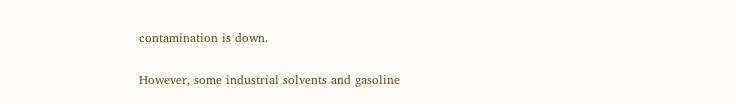contamination is down.

However, some industrial solvents and gasoline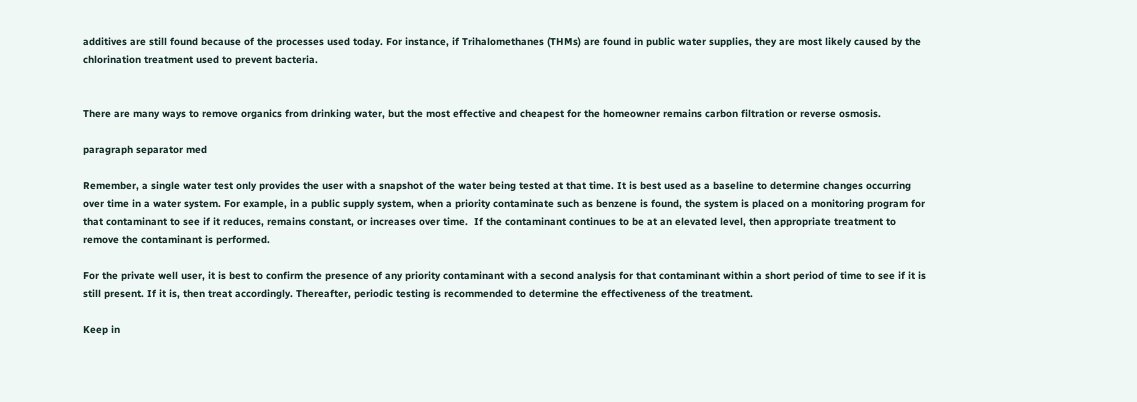additives are still found because of the processes used today. For instance, if Trihalomethanes (THMs) are found in public water supplies, they are most likely caused by the chlorination treatment used to prevent bacteria.


There are many ways to remove organics from drinking water, but the most effective and cheapest for the homeowner remains carbon filtration or reverse osmosis.

paragraph separator med

Remember, a single water test only provides the user with a snapshot of the water being tested at that time. It is best used as a baseline to determine changes occurring over time in a water system. For example, in a public supply system, when a priority contaminate such as benzene is found, the system is placed on a monitoring program for that contaminant to see if it reduces, remains constant, or increases over time.  If the contaminant continues to be at an elevated level, then appropriate treatment to remove the contaminant is performed.

For the private well user, it is best to confirm the presence of any priority contaminant with a second analysis for that contaminant within a short period of time to see if it is still present. If it is, then treat accordingly. Thereafter, periodic testing is recommended to determine the effectiveness of the treatment.

Keep in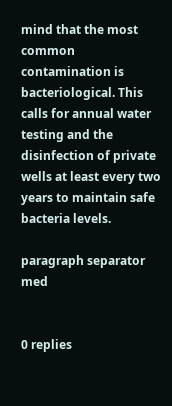mind that the most common contamination is bacteriological. This calls for annual water testing and the disinfection of private wells at least every two years to maintain safe bacteria levels.

paragraph separator med


0 replies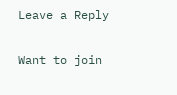Leave a Reply

Want to join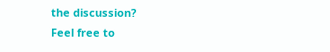the discussion?
Feel free to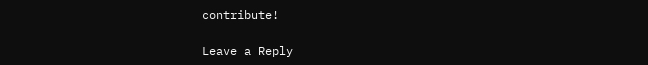contribute!

Leave a Reply